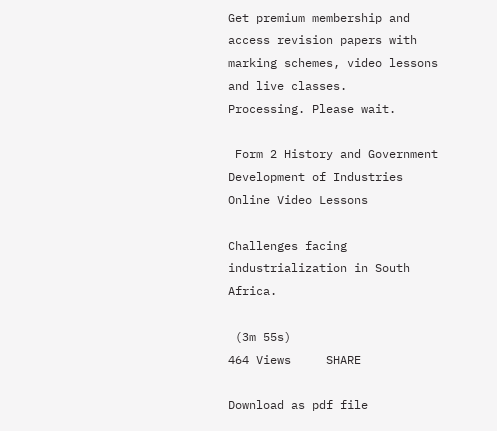Get premium membership and access revision papers with marking schemes, video lessons and live classes.
Processing. Please wait.

 Form 2 History and Government Development of Industries Online Video Lessons

Challenges facing industrialization in South Africa.

 (3m 55s)
464 Views     SHARE

Download as pdf file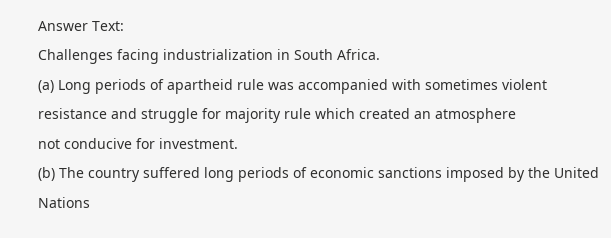Answer Text:
Challenges facing industrialization in South Africa.
(a) Long periods of apartheid rule was accompanied with sometimes violent resistance and struggle for majority rule which created an atmosphere
not conducive for investment.
(b) The country suffered long periods of economic sanctions imposed by the United Nations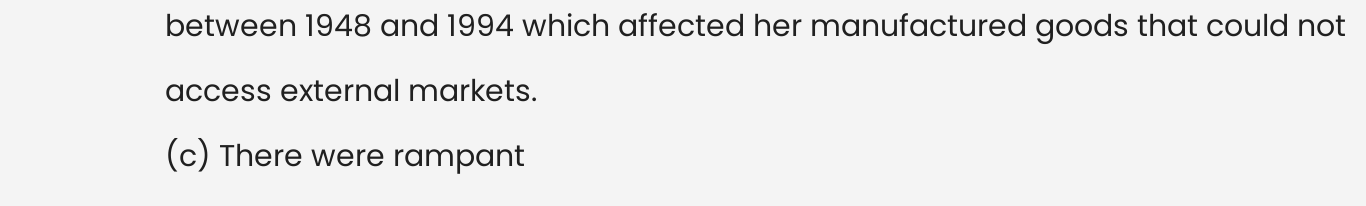between 1948 and 1994 which affected her manufactured goods that could not access external markets.
(c) There were rampant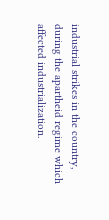industrial strikes in the country, during the apartheid regime which affected industrialization.